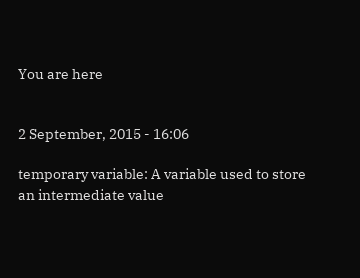You are here


2 September, 2015 - 16:06

temporary variable: A variable used to store an intermediate value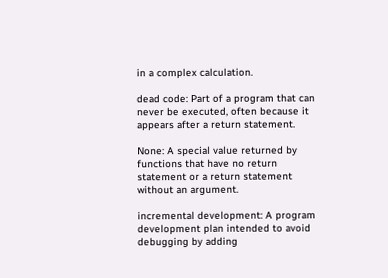in a complex calculation.

dead code: Part of a program that can never be executed, often because it appears after a return statement.

None: A special value returned by functions that have no return statement or a return statement without an argument.

incremental development: A program development plan intended to avoid debugging by adding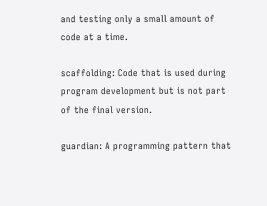and testing only a small amount of code at a time.

scaffolding: Code that is used during program development but is not part of the final version.

guardian: A programming pattern that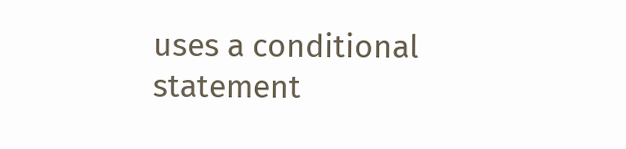uses a conditional statement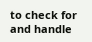to check for and handle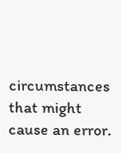circumstances that might cause an error.